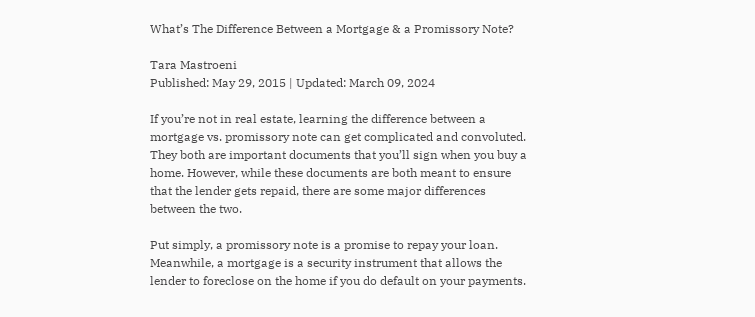What’s The Difference Between a Mortgage & a Promissory Note?

Tara Mastroeni
Published: May 29, 2015 | Updated: March 09, 2024

If you’re not in real estate, learning the difference between a mortgage vs. promissory note can get complicated and convoluted. They both are important documents that you’ll sign when you buy a home. However, while these documents are both meant to ensure that the lender gets repaid, there are some major differences between the two.

Put simply, a promissory note is a promise to repay your loan. Meanwhile, a mortgage is a security instrument that allows the lender to foreclose on the home if you do default on your payments.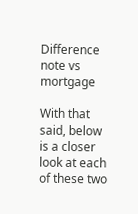Difference note vs mortgage

With that said, below is a closer look at each of these two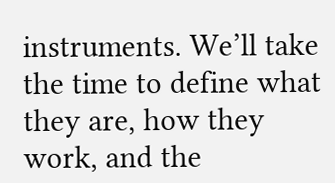instruments. We’ll take the time to define what they are, how they work, and the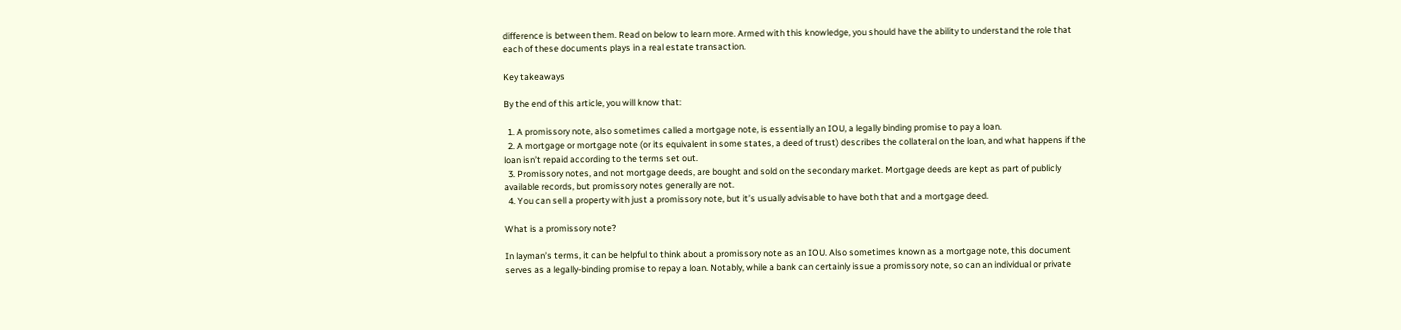difference is between them. Read on below to learn more. Armed with this knowledge, you should have the ability to understand the role that each of these documents plays in a real estate transaction.

Key takeaways

By the end of this article, you will know that:

  1. A promissory note, also sometimes called a mortgage note, is essentially an IOU, a legally binding promise to pay a loan.
  2. A mortgage or mortgage note (or its equivalent in some states, a deed of trust) describes the collateral on the loan, and what happens if the loan isn’t repaid according to the terms set out.
  3. Promissory notes, and not mortgage deeds, are bought and sold on the secondary market. Mortgage deeds are kept as part of publicly available records, but promissory notes generally are not.
  4. You can sell a property with just a promissory note, but it’s usually advisable to have both that and a mortgage deed.

What is a promissory note?

In layman’s terms, it can be helpful to think about a promissory note as an IOU. Also sometimes known as a mortgage note, this document serves as a legally-binding promise to repay a loan. Notably, while a bank can certainly issue a promissory note, so can an individual or private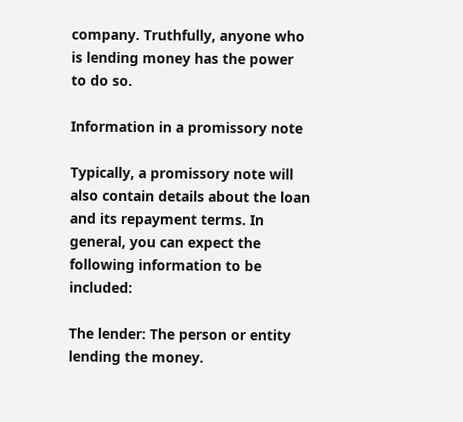company. Truthfully, anyone who is lending money has the power to do so.

Information in a promissory note

Typically, a promissory note will also contain details about the loan and its repayment terms. In general, you can expect the following information to be included:

The lender: The person or entity lending the money.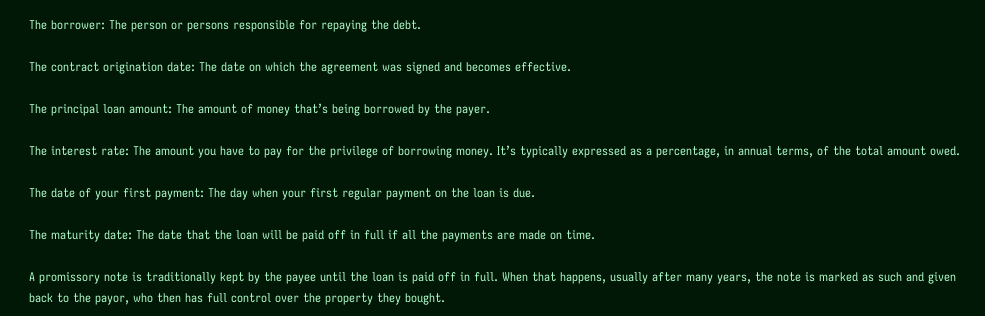The borrower: The person or persons responsible for repaying the debt.

The contract origination date: The date on which the agreement was signed and becomes effective.

The principal loan amount: The amount of money that’s being borrowed by the payer.

The interest rate: The amount you have to pay for the privilege of borrowing money. It’s typically expressed as a percentage, in annual terms, of the total amount owed.

The date of your first payment: The day when your first regular payment on the loan is due.

The maturity date: The date that the loan will be paid off in full if all the payments are made on time.

A promissory note is traditionally kept by the payee until the loan is paid off in full. When that happens, usually after many years, the note is marked as such and given back to the payor, who then has full control over the property they bought.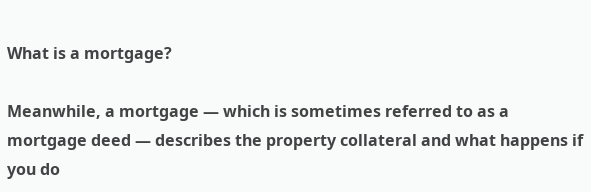What is a mortgage?

Meanwhile, a mortgage — which is sometimes referred to as a mortgage deed — describes the property collateral and what happens if you do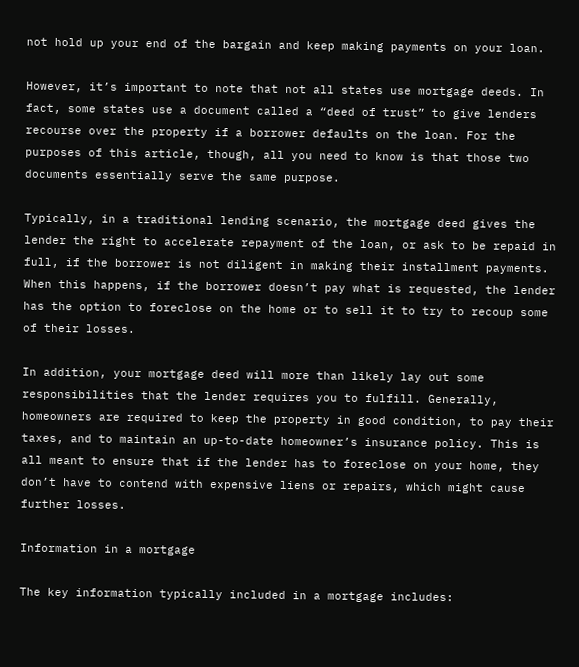not hold up your end of the bargain and keep making payments on your loan.

However, it’s important to note that not all states use mortgage deeds. In fact, some states use a document called a “deed of trust” to give lenders recourse over the property if a borrower defaults on the loan. For the purposes of this article, though, all you need to know is that those two documents essentially serve the same purpose.

Typically, in a traditional lending scenario, the mortgage deed gives the lender the right to accelerate repayment of the loan, or ask to be repaid in full, if the borrower is not diligent in making their installment payments. When this happens, if the borrower doesn’t pay what is requested, the lender has the option to foreclose on the home or to sell it to try to recoup some of their losses.

In addition, your mortgage deed will more than likely lay out some responsibilities that the lender requires you to fulfill. Generally, homeowners are required to keep the property in good condition, to pay their taxes, and to maintain an up-to-date homeowner’s insurance policy. This is all meant to ensure that if the lender has to foreclose on your home, they don’t have to contend with expensive liens or repairs, which might cause further losses.

Information in a mortgage

The key information typically included in a mortgage includes: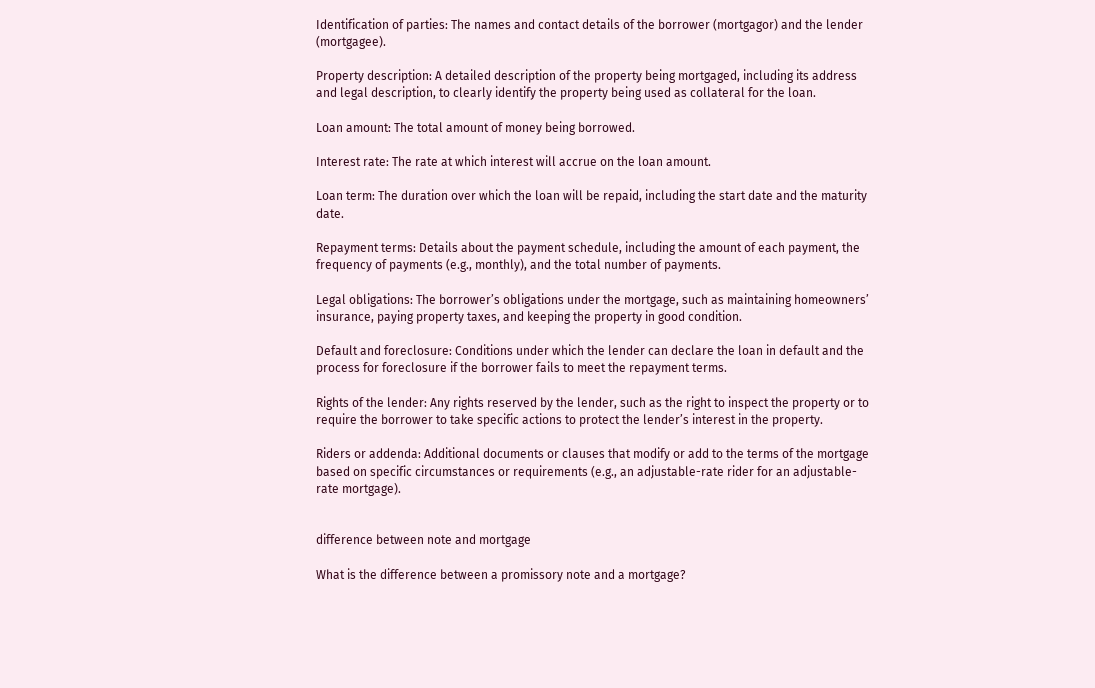Identification of parties: The names and contact details of the borrower (mortgagor) and the lender (mortgagee).

Property description: A detailed description of the property being mortgaged, including its address and legal description, to clearly identify the property being used as collateral for the loan.

Loan amount: The total amount of money being borrowed.

Interest rate: The rate at which interest will accrue on the loan amount.

Loan term: The duration over which the loan will be repaid, including the start date and the maturity date.

Repayment terms: Details about the payment schedule, including the amount of each payment, the frequency of payments (e.g., monthly), and the total number of payments.

Legal obligations: The borrower’s obligations under the mortgage, such as maintaining homeowners’ insurance, paying property taxes, and keeping the property in good condition.

Default and foreclosure: Conditions under which the lender can declare the loan in default and the process for foreclosure if the borrower fails to meet the repayment terms.

Rights of the lender: Any rights reserved by the lender, such as the right to inspect the property or to require the borrower to take specific actions to protect the lender’s interest in the property.

Riders or addenda: Additional documents or clauses that modify or add to the terms of the mortgage based on specific circumstances or requirements (e.g., an adjustable-rate rider for an adjustable-rate mortgage).


difference between note and mortgage

What is the difference between a promissory note and a mortgage?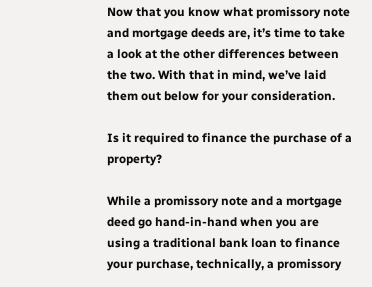Now that you know what promissory note and mortgage deeds are, it’s time to take a look at the other differences between the two. With that in mind, we’ve laid them out below for your consideration.

Is it required to finance the purchase of a property?

While a promissory note and a mortgage deed go hand-in-hand when you are using a traditional bank loan to finance your purchase, technically, a promissory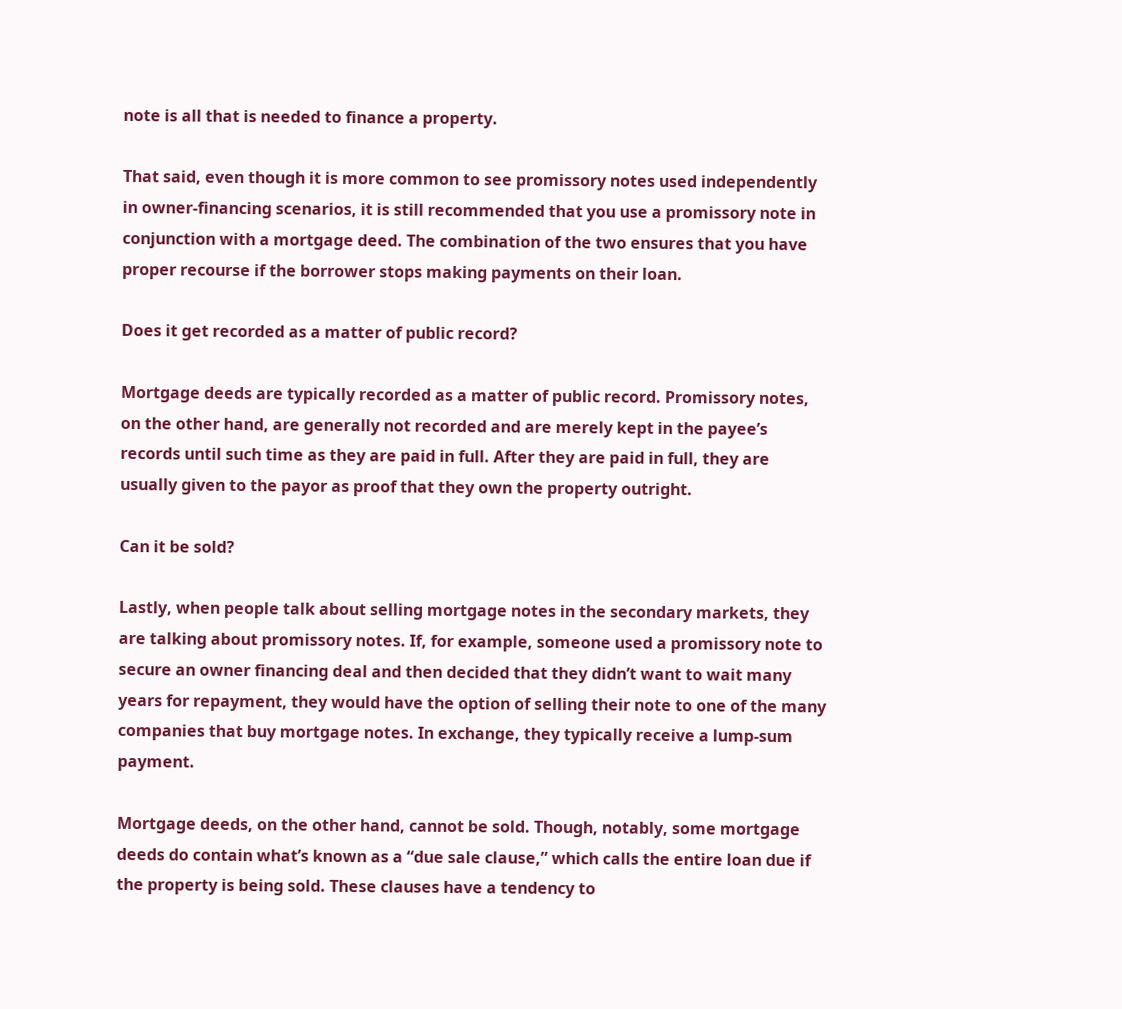note is all that is needed to finance a property.

That said, even though it is more common to see promissory notes used independently in owner-financing scenarios, it is still recommended that you use a promissory note in conjunction with a mortgage deed. The combination of the two ensures that you have proper recourse if the borrower stops making payments on their loan.

Does it get recorded as a matter of public record?

Mortgage deeds are typically recorded as a matter of public record. Promissory notes, on the other hand, are generally not recorded and are merely kept in the payee’s records until such time as they are paid in full. After they are paid in full, they are usually given to the payor as proof that they own the property outright.

Can it be sold?

Lastly, when people talk about selling mortgage notes in the secondary markets, they are talking about promissory notes. If, for example, someone used a promissory note to secure an owner financing deal and then decided that they didn’t want to wait many years for repayment, they would have the option of selling their note to one of the many companies that buy mortgage notes. In exchange, they typically receive a lump-sum payment.

Mortgage deeds, on the other hand, cannot be sold. Though, notably, some mortgage deeds do contain what’s known as a “due sale clause,” which calls the entire loan due if the property is being sold. These clauses have a tendency to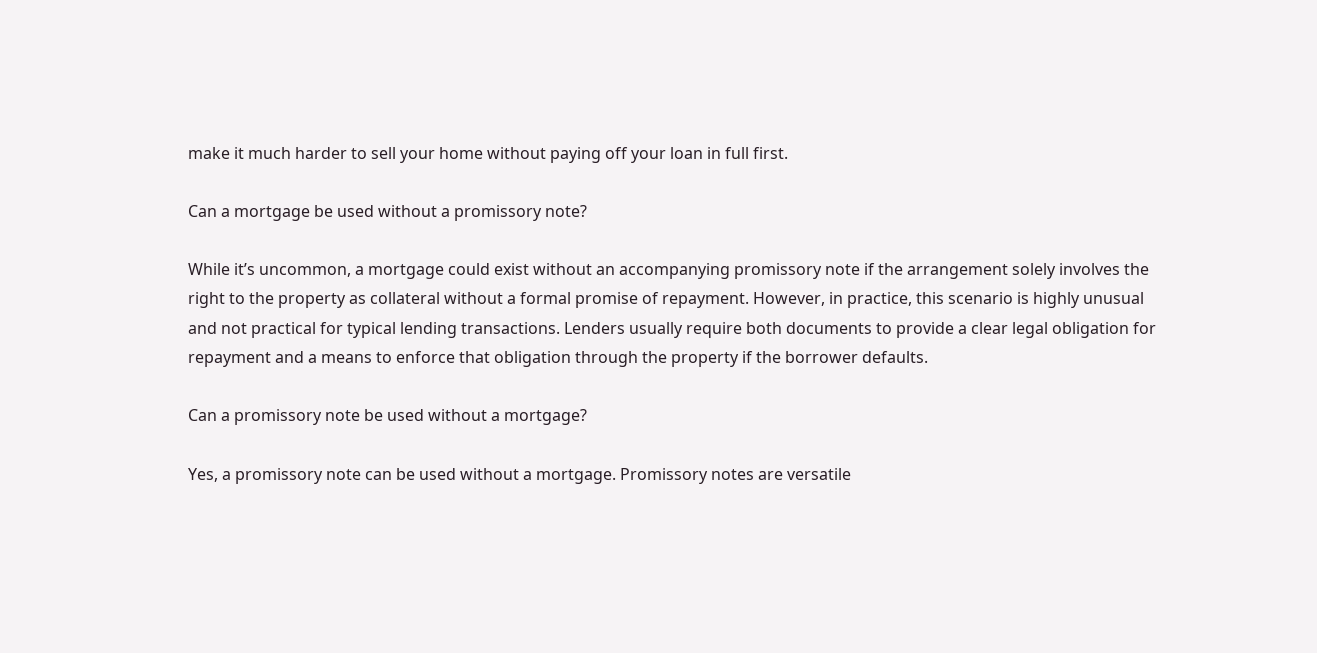make it much harder to sell your home without paying off your loan in full first.

Can a mortgage be used without a promissory note?

While it’s uncommon, a mortgage could exist without an accompanying promissory note if the arrangement solely involves the right to the property as collateral without a formal promise of repayment. However, in practice, this scenario is highly unusual and not practical for typical lending transactions. Lenders usually require both documents to provide a clear legal obligation for repayment and a means to enforce that obligation through the property if the borrower defaults.

Can a promissory note be used without a mortgage?

Yes, a promissory note can be used without a mortgage. Promissory notes are versatile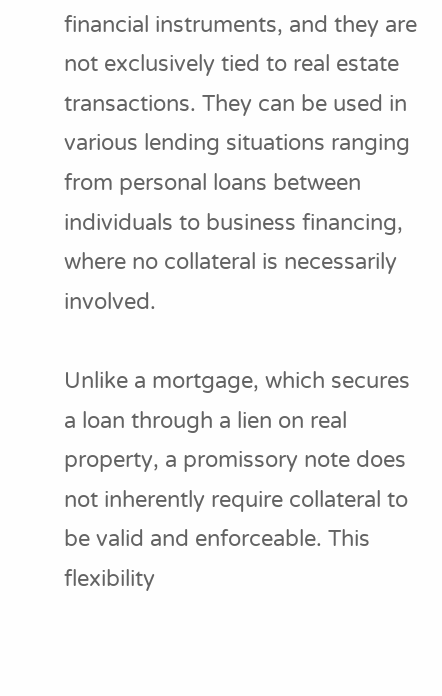financial instruments, and they are not exclusively tied to real estate transactions. They can be used in various lending situations ranging from personal loans between individuals to business financing, where no collateral is necessarily involved.

Unlike a mortgage, which secures a loan through a lien on real property, a promissory note does not inherently require collateral to be valid and enforceable. This flexibility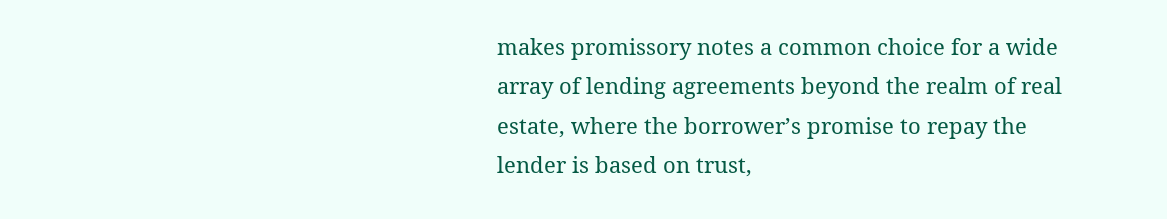makes promissory notes a common choice for a wide array of lending agreements beyond the realm of real estate, where the borrower’s promise to repay the lender is based on trust,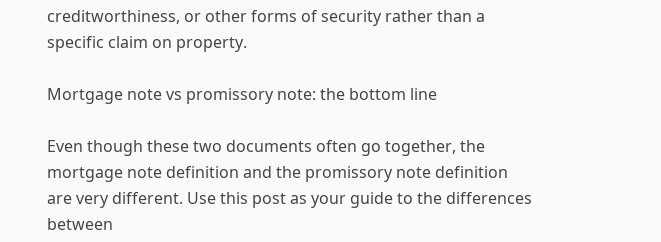creditworthiness, or other forms of security rather than a specific claim on property.

Mortgage note vs promissory note: the bottom line

Even though these two documents often go together, the mortgage note definition and the promissory note definition are very different. Use this post as your guide to the differences between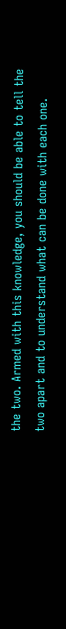the two. Armed with this knowledge, you should be able to tell the two apart and to understand what can be done with each one.